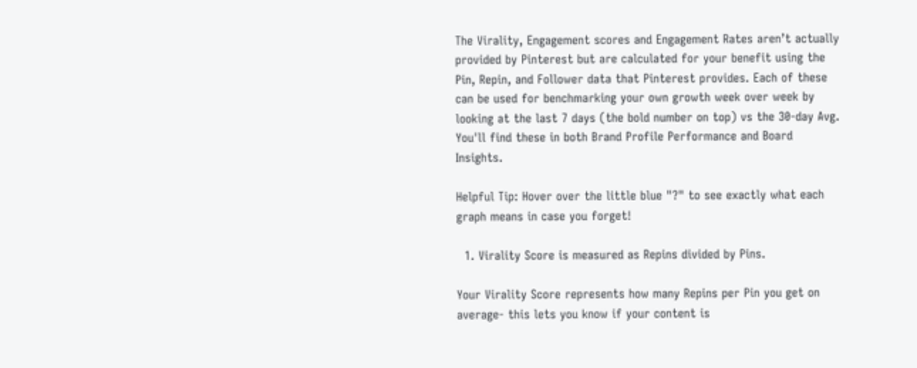The Virality, Engagement scores and Engagement Rates aren’t actually provided by Pinterest but are calculated for your benefit using the Pin, Repin, and Follower data that Pinterest provides. Each of these can be used for benchmarking your own growth week over week by looking at the last 7 days (the bold number on top) vs the 30-day Avg. You'll find these in both Brand Profile Performance and Board Insights.

Helpful Tip: Hover over the little blue "?" to see exactly what each graph means in case you forget!

  1. Virality Score is measured as Repins divided by Pins.

Your Virality Score represents how many Repins per Pin you get on average- this lets you know if your content is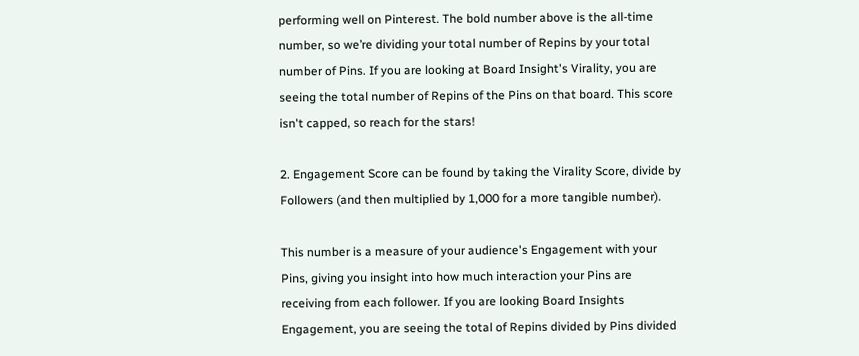performing well on Pinterest. The bold number above is the all-time number, so we’re dividing your total number of Repins by your total number of Pins. If you are looking at Board Insight's Virality, you are seeing the total number of Repins of the Pins on that board. This score isn't capped, so reach for the stars!

2. Engagement Score can be found by taking the Virality Score, divide by Followers (and then multiplied by 1,000 for a more tangible number).

This number is a measure of your audience's Engagement with your Pins, giving you insight into how much interaction your Pins are receiving from each follower. If you are looking Board Insights Engagement, you are seeing the total of Repins divided by Pins divided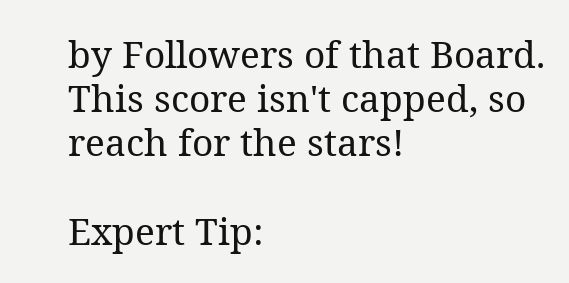by Followers of that Board. This score isn't capped, so reach for the stars!

Expert Tip: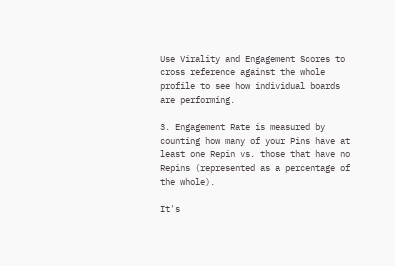Use Virality and Engagement Scores to cross reference against the whole profile to see how individual boards are performing.

3. Engagement Rate is measured by counting how many of your Pins have at least one Repin vs. those that have no Repins (represented as a percentage of the whole).

It's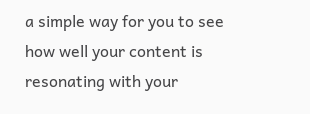a simple way for you to see how well your content is resonating with your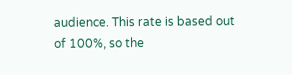audience. This rate is based out of 100%, so the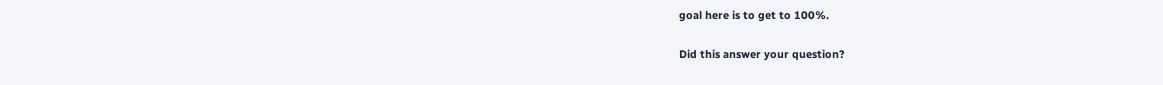goal here is to get to 100%.

Did this answer your question?